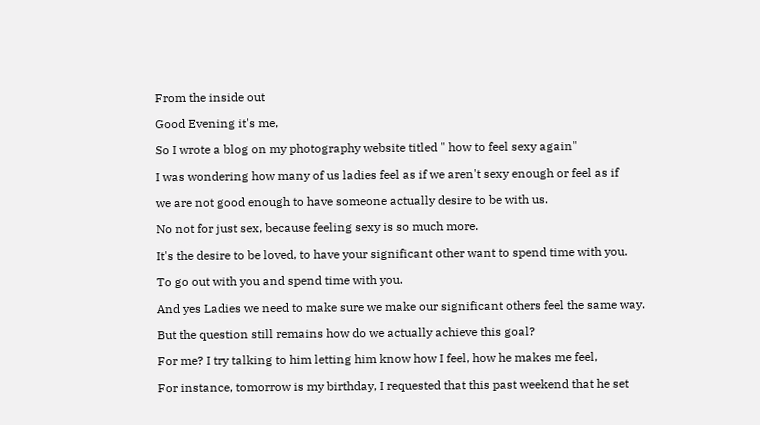From the inside out

Good Evening it's me,

So I wrote a blog on my photography website titled " how to feel sexy again"

I was wondering how many of us ladies feel as if we aren't sexy enough or feel as if

we are not good enough to have someone actually desire to be with us.

No not for just sex, because feeling sexy is so much more.

It's the desire to be loved, to have your significant other want to spend time with you.

To go out with you and spend time with you.

And yes Ladies we need to make sure we make our significant others feel the same way.

But the question still remains how do we actually achieve this goal?

For me? I try talking to him letting him know how I feel, how he makes me feel,

For instance, tomorrow is my birthday, I requested that this past weekend that he set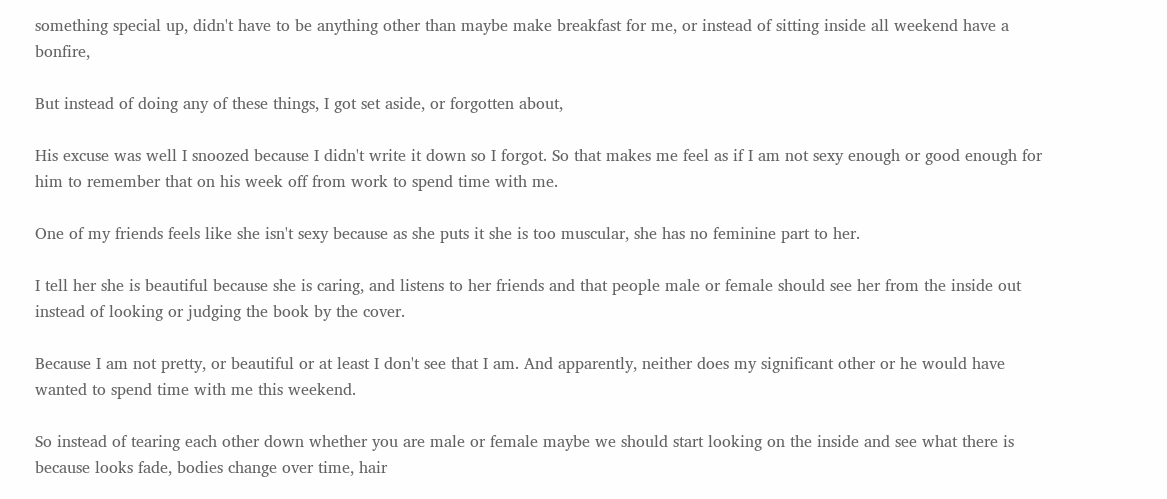something special up, didn't have to be anything other than maybe make breakfast for me, or instead of sitting inside all weekend have a bonfire,

But instead of doing any of these things, I got set aside, or forgotten about,

His excuse was well I snoozed because I didn't write it down so I forgot. So that makes me feel as if I am not sexy enough or good enough for him to remember that on his week off from work to spend time with me.

One of my friends feels like she isn't sexy because as she puts it she is too muscular, she has no feminine part to her.

I tell her she is beautiful because she is caring, and listens to her friends and that people male or female should see her from the inside out instead of looking or judging the book by the cover.

Because I am not pretty, or beautiful or at least I don't see that I am. And apparently, neither does my significant other or he would have wanted to spend time with me this weekend.

So instead of tearing each other down whether you are male or female maybe we should start looking on the inside and see what there is because looks fade, bodies change over time, hair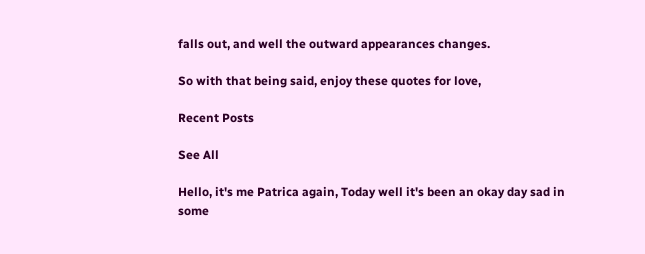falls out, and well the outward appearances changes.

So with that being said, enjoy these quotes for love,

Recent Posts

See All

Hello, it's me Patrica again, Today well it's been an okay day sad in some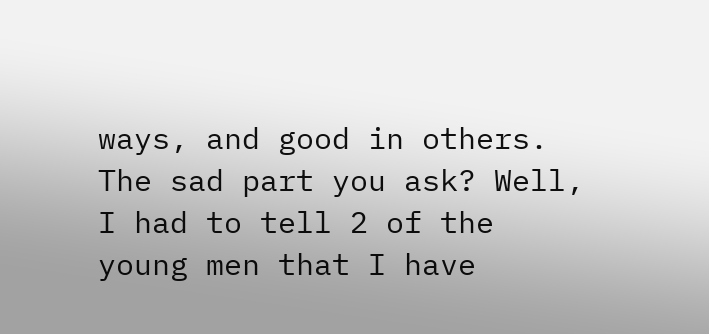ways, and good in others. The sad part you ask? Well, I had to tell 2 of the young men that I have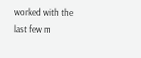worked with the last few m